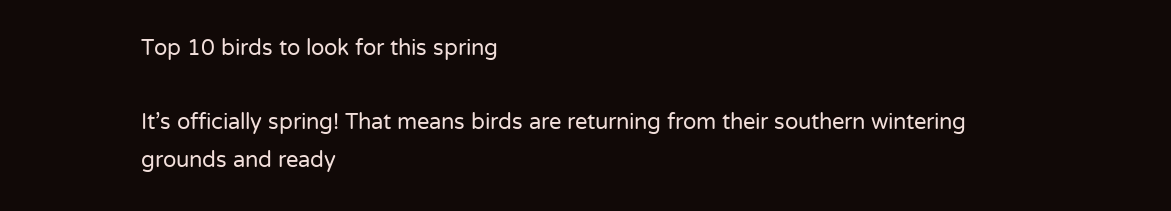Top 10 birds to look for this spring

It’s officially spring! That means birds are returning from their southern wintering grounds and ready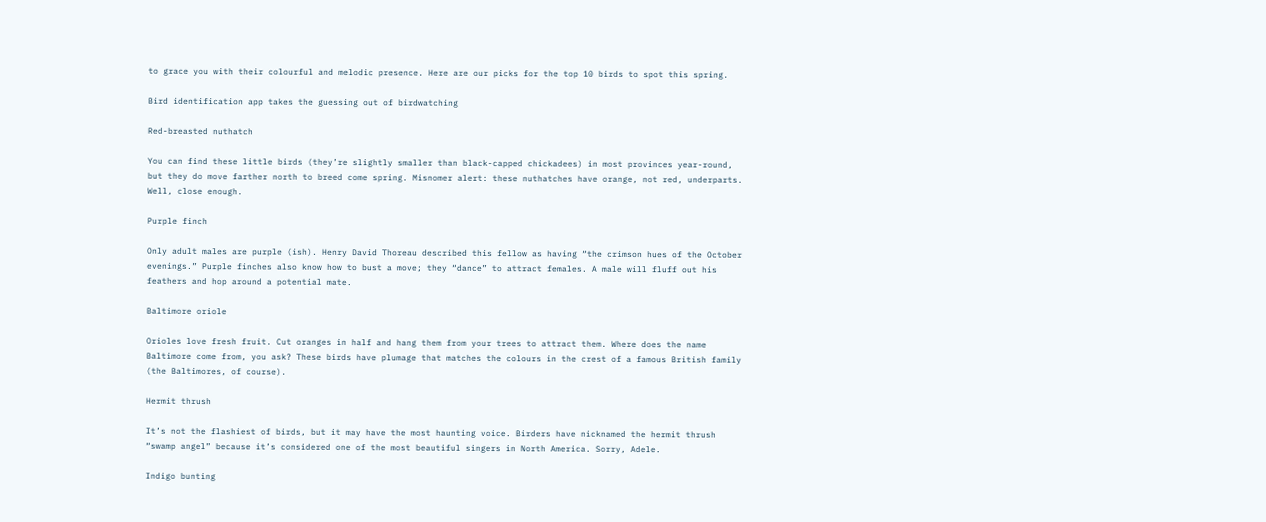to grace you with their colourful and melodic presence. Here are our picks for the top 10 birds to spot this spring.

Bird identification app takes the guessing out of birdwatching

Red-breasted nuthatch

You can find these little birds (they’re slightly smaller than black-capped chickadees) in most provinces year-round, but they do move farther north to breed come spring. Misnomer alert: these nuthatches have orange, not red, underparts. Well, close enough.

Purple finch

Only adult males are purple (ish). Henry David Thoreau described this fellow as having “the crimson hues of the October evenings.” Purple finches also know how to bust a move; they “dance” to attract females. A male will fluff out his feathers and hop around a potential mate.

Baltimore oriole

Orioles love fresh fruit. Cut oranges in half and hang them from your trees to attract them. Where does the name Baltimore come from, you ask? These birds have plumage that matches the colours in the crest of a famous British family (the Baltimores, of course).

Hermit thrush

It’s not the flashiest of birds, but it may have the most haunting voice. Birders have nicknamed the hermit thrush “swamp angel” because it’s considered one of the most beautiful singers in North America. Sorry, Adele.

Indigo bunting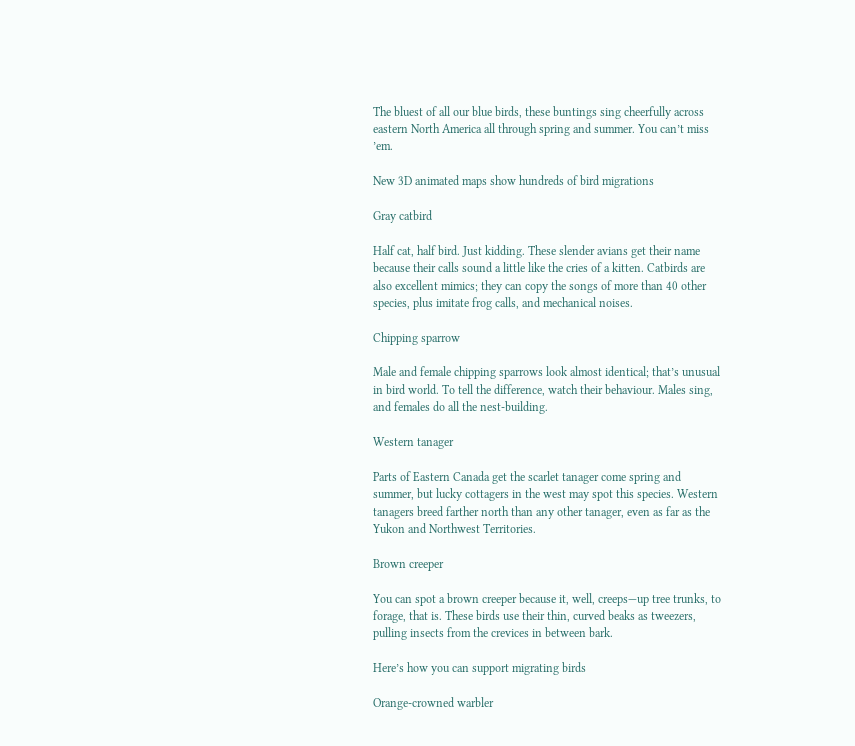The bluest of all our blue birds, these buntings sing cheerfully across eastern North America all through spring and summer. You can’t miss ’em.

New 3D animated maps show hundreds of bird migrations

Gray catbird

Half cat, half bird. Just kidding. These slender avians get their name because their calls sound a little like the cries of a kitten. Catbirds are also excellent mimics; they can copy the songs of more than 40 other species, plus imitate frog calls, and mechanical noises.

Chipping sparrow

Male and female chipping sparrows look almost identical; that’s unusual in bird world. To tell the difference, watch their behaviour. Males sing, and females do all the nest-building.

Western tanager

Parts of Eastern Canada get the scarlet tanager come spring and summer, but lucky cottagers in the west may spot this species. Western tanagers breed farther north than any other tanager, even as far as the Yukon and Northwest Territories.

Brown creeper

You can spot a brown creeper because it, well, creeps—up tree trunks, to forage, that is. These birds use their thin, curved beaks as tweezers, pulling insects from the crevices in between bark.

Here’s how you can support migrating birds

Orange-crowned warbler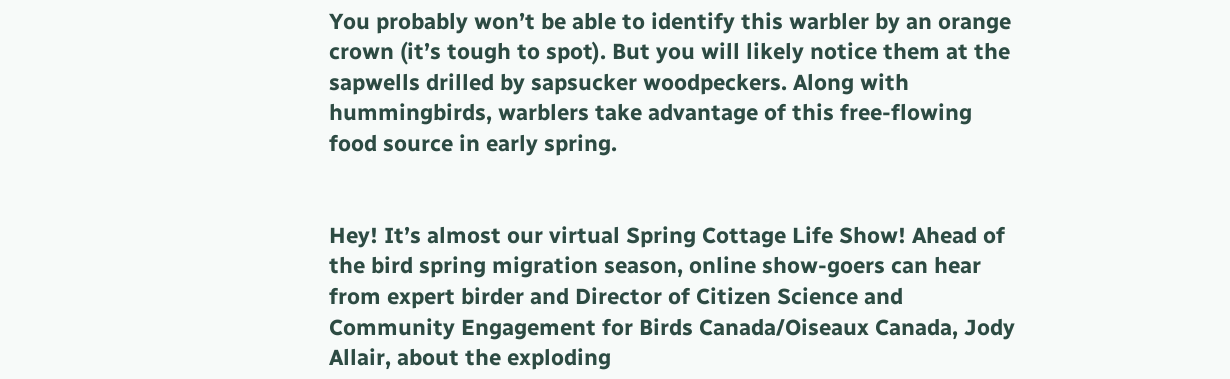You probably won’t be able to identify this warbler by an orange crown (it’s tough to spot). But you will likely notice them at the sapwells drilled by sapsucker woodpeckers. Along with hummingbirds, warblers take advantage of this free-flowing food source in early spring.


Hey! It’s almost our virtual Spring Cottage Life Show! Ahead of the bird spring migration season, online show-goers can hear from expert birder and Director of Citizen Science and Community Engagement for Birds Canada/Oiseaux Canada, Jody Allair, about the exploding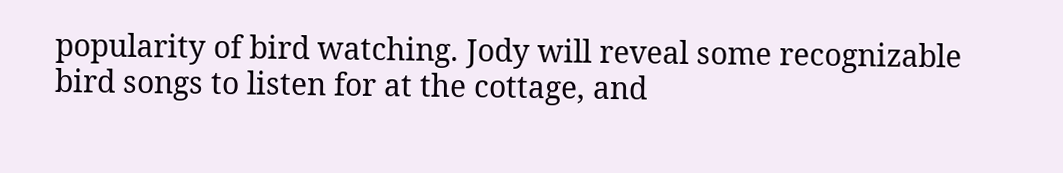popularity of bird watching. Jody will reveal some recognizable bird songs to listen for at the cottage, and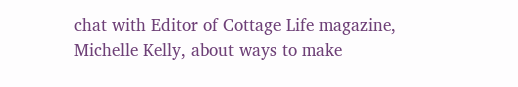chat with Editor of Cottage Life magazine, Michelle Kelly, about ways to make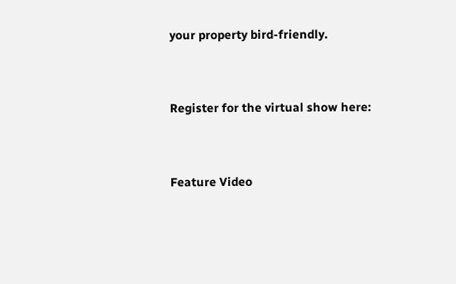your property bird-friendly.


Register for the virtual show here:


Feature Video